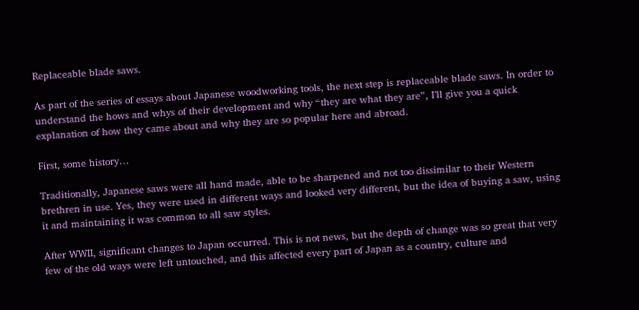Replaceable blade saws.

As part of the series of essays about Japanese woodworking tools, the next step is replaceable blade saws. In order to understand the hows and whys of their development and why “they are what they are”, I’ll give you a quick explanation of how they came about and why they are so popular here and abroad.

First, some history…

Traditionally, Japanese saws were all hand made, able to be sharpened and not too dissimilar to their Western brethren in use. Yes, they were used in different ways and looked very different, but the idea of buying a saw, using it and maintaining it was common to all saw styles.

After WWII, significant changes to Japan occurred. This is not news, but the depth of change was so great that very few of the old ways were left untouched, and this affected every part of Japan as a country, culture and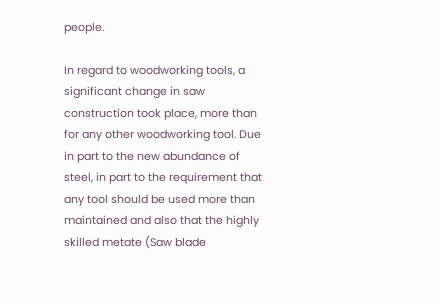people.

In regard to woodworking tools, a significant change in saw construction took place, more than for any other woodworking tool. Due in part to the new abundance of steel, in part to the requirement that any tool should be used more than maintained and also that the highly skilled metate (Saw blade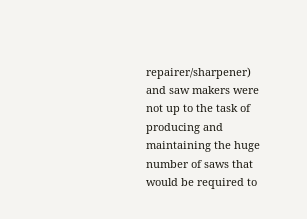repairer/sharpener) and saw makers were not up to the task of producing and maintaining the huge number of saws that would be required to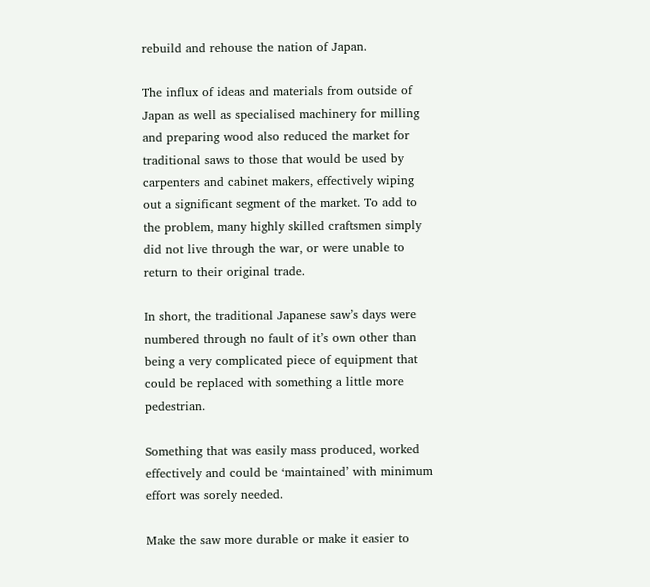rebuild and rehouse the nation of Japan.

The influx of ideas and materials from outside of Japan as well as specialised machinery for milling and preparing wood also reduced the market for traditional saws to those that would be used by carpenters and cabinet makers, effectively wiping out a significant segment of the market. To add to the problem, many highly skilled craftsmen simply did not live through the war, or were unable to return to their original trade.

In short, the traditional Japanese saw’s days were numbered through no fault of it’s own other than being a very complicated piece of equipment that could be replaced with something a little more pedestrian.

Something that was easily mass produced, worked effectively and could be ‘maintained’ with minimum effort was sorely needed.

Make the saw more durable or make it easier to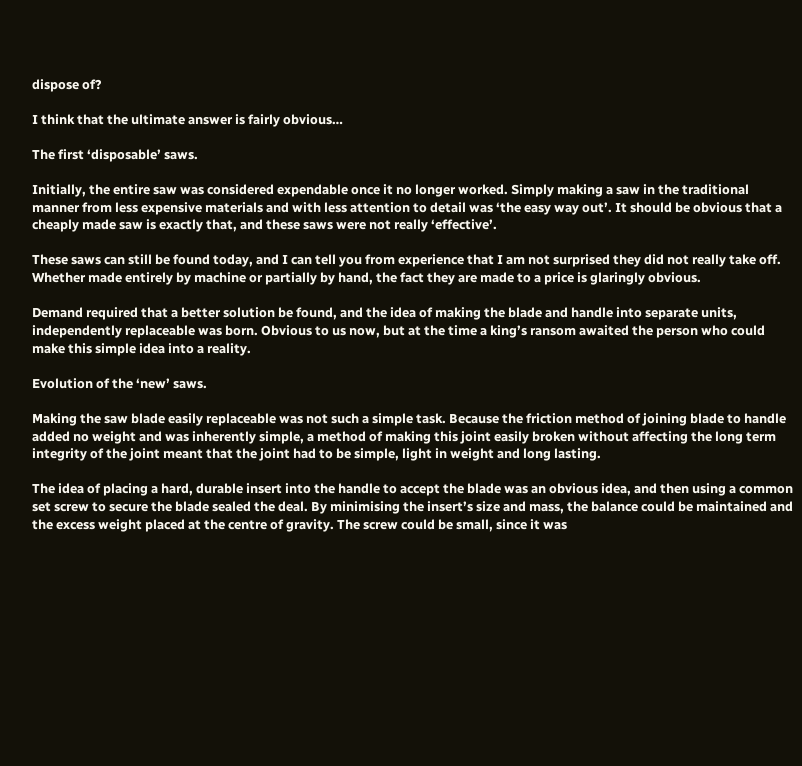dispose of?

I think that the ultimate answer is fairly obvious…

The first ‘disposable’ saws.

Initially, the entire saw was considered expendable once it no longer worked. Simply making a saw in the traditional manner from less expensive materials and with less attention to detail was ‘the easy way out’. It should be obvious that a cheaply made saw is exactly that, and these saws were not really ‘effective’.

These saws can still be found today, and I can tell you from experience that I am not surprised they did not really take off. Whether made entirely by machine or partially by hand, the fact they are made to a price is glaringly obvious.

Demand required that a better solution be found, and the idea of making the blade and handle into separate units, independently replaceable was born. Obvious to us now, but at the time a king’s ransom awaited the person who could make this simple idea into a reality.

Evolution of the ‘new’ saws.

Making the saw blade easily replaceable was not such a simple task. Because the friction method of joining blade to handle added no weight and was inherently simple, a method of making this joint easily broken without affecting the long term integrity of the joint meant that the joint had to be simple, light in weight and long lasting.

The idea of placing a hard, durable insert into the handle to accept the blade was an obvious idea, and then using a common set screw to secure the blade sealed the deal. By minimising the insert’s size and mass, the balance could be maintained and the excess weight placed at the centre of gravity. The screw could be small, since it was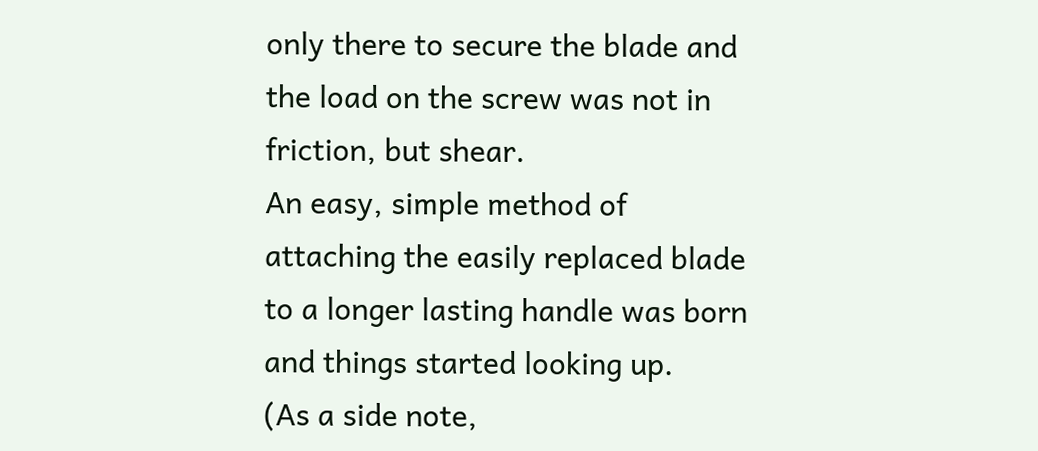only there to secure the blade and the load on the screw was not in friction, but shear.
An easy, simple method of attaching the easily replaced blade to a longer lasting handle was born and things started looking up.
(As a side note,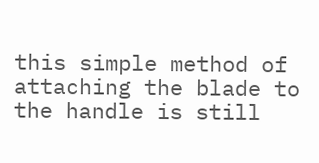this simple method of attaching the blade to the handle is still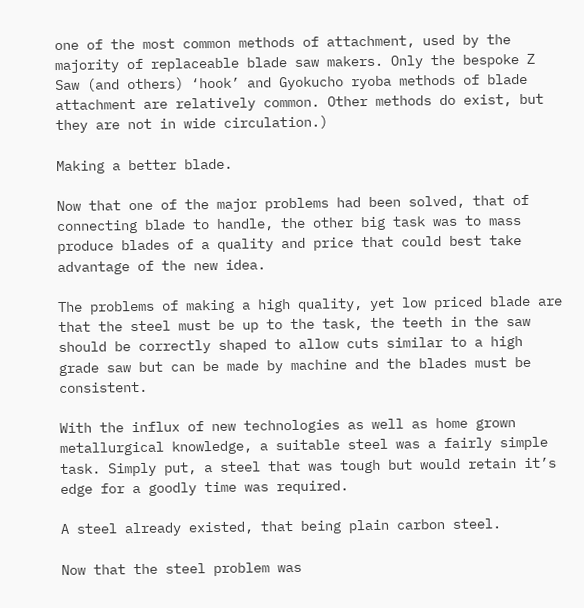one of the most common methods of attachment, used by the majority of replaceable blade saw makers. Only the bespoke Z Saw (and others) ‘hook’ and Gyokucho ryoba methods of blade attachment are relatively common. Other methods do exist, but they are not in wide circulation.)

Making a better blade.

Now that one of the major problems had been solved, that of connecting blade to handle, the other big task was to mass produce blades of a quality and price that could best take advantage of the new idea.

The problems of making a high quality, yet low priced blade are that the steel must be up to the task, the teeth in the saw should be correctly shaped to allow cuts similar to a high grade saw but can be made by machine and the blades must be consistent.

With the influx of new technologies as well as home grown metallurgical knowledge, a suitable steel was a fairly simple task. Simply put, a steel that was tough but would retain it’s edge for a goodly time was required.

A steel already existed, that being plain carbon steel.

Now that the steel problem was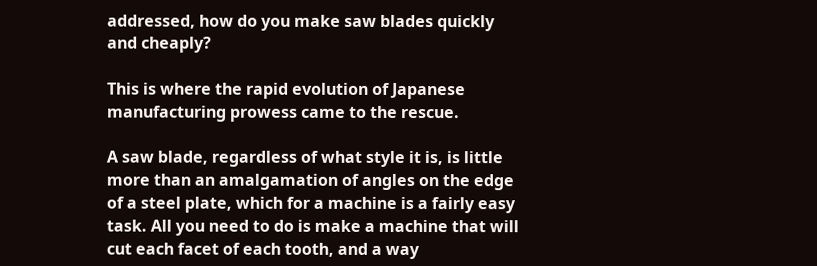addressed, how do you make saw blades quickly and cheaply?

This is where the rapid evolution of Japanese manufacturing prowess came to the rescue.

A saw blade, regardless of what style it is, is little more than an amalgamation of angles on the edge of a steel plate, which for a machine is a fairly easy task. All you need to do is make a machine that will cut each facet of each tooth, and a way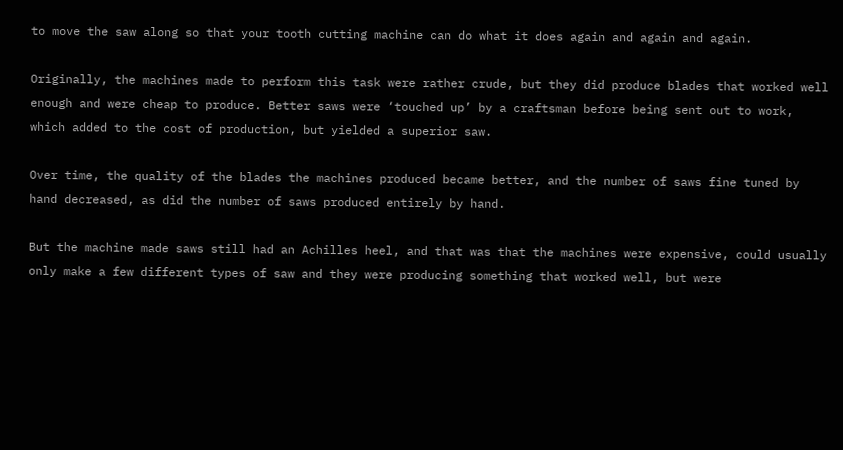to move the saw along so that your tooth cutting machine can do what it does again and again and again.

Originally, the machines made to perform this task were rather crude, but they did produce blades that worked well enough and were cheap to produce. Better saws were ‘touched up’ by a craftsman before being sent out to work, which added to the cost of production, but yielded a superior saw.

Over time, the quality of the blades the machines produced became better, and the number of saws fine tuned by hand decreased, as did the number of saws produced entirely by hand.

But the machine made saws still had an Achilles heel, and that was that the machines were expensive, could usually only make a few different types of saw and they were producing something that worked well, but were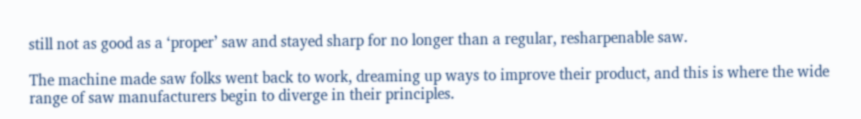still not as good as a ‘proper’ saw and stayed sharp for no longer than a regular, resharpenable saw.

The machine made saw folks went back to work, dreaming up ways to improve their product, and this is where the wide range of saw manufacturers begin to diverge in their principles.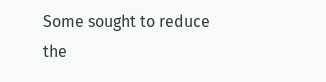Some sought to reduce the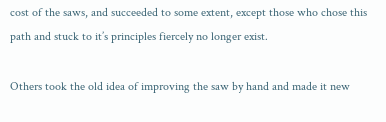cost of the saws, and succeeded to some extent, except those who chose this path and stuck to it’s principles fiercely no longer exist.

Others took the old idea of improving the saw by hand and made it new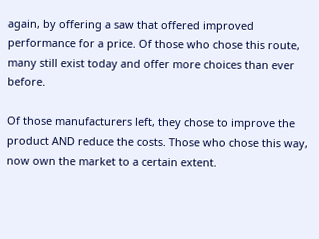again, by offering a saw that offered improved performance for a price. Of those who chose this route, many still exist today and offer more choices than ever before.

Of those manufacturers left, they chose to improve the product AND reduce the costs. Those who chose this way, now own the market to a certain extent.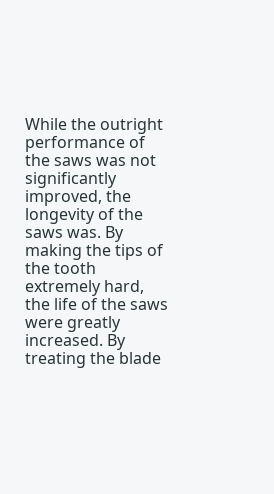While the outright performance of the saws was not significantly improved, the longevity of the saws was. By making the tips of the tooth extremely hard, the life of the saws were greatly increased. By treating the blade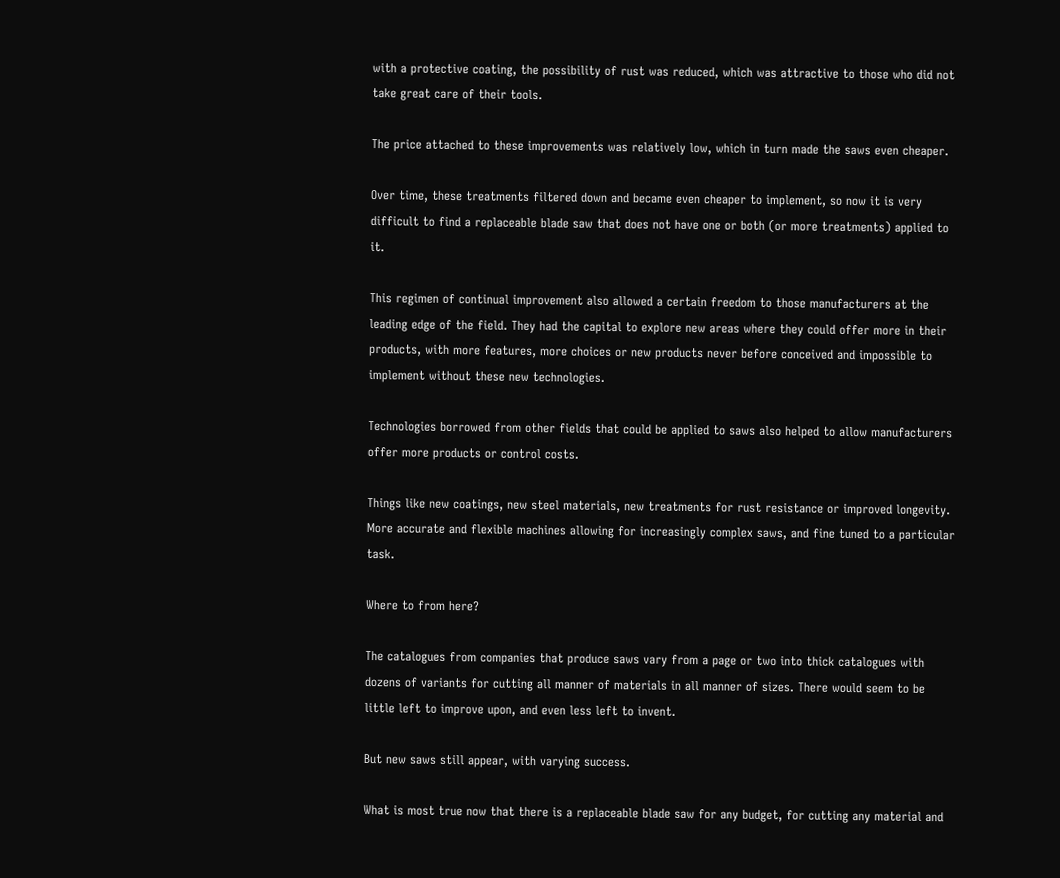with a protective coating, the possibility of rust was reduced, which was attractive to those who did not take great care of their tools.

The price attached to these improvements was relatively low, which in turn made the saws even cheaper.

Over time, these treatments filtered down and became even cheaper to implement, so now it is very difficult to find a replaceable blade saw that does not have one or both (or more treatments) applied to it.

This regimen of continual improvement also allowed a certain freedom to those manufacturers at the leading edge of the field. They had the capital to explore new areas where they could offer more in their products, with more features, more choices or new products never before conceived and impossible to implement without these new technologies.

Technologies borrowed from other fields that could be applied to saws also helped to allow manufacturers offer more products or control costs.

Things like new coatings, new steel materials, new treatments for rust resistance or improved longevity. More accurate and flexible machines allowing for increasingly complex saws, and fine tuned to a particular task.

Where to from here?

The catalogues from companies that produce saws vary from a page or two into thick catalogues with dozens of variants for cutting all manner of materials in all manner of sizes. There would seem to be little left to improve upon, and even less left to invent.

But new saws still appear, with varying success.

What is most true now that there is a replaceable blade saw for any budget, for cutting any material and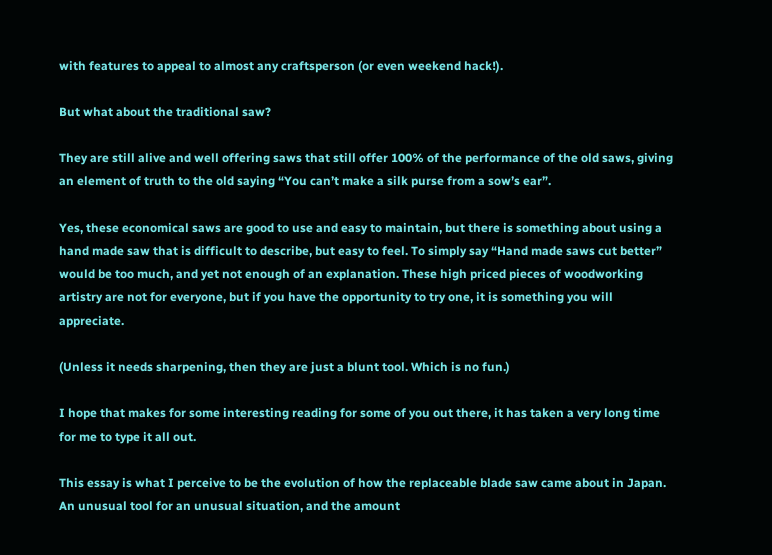with features to appeal to almost any craftsperson (or even weekend hack!).

But what about the traditional saw?

They are still alive and well offering saws that still offer 100% of the performance of the old saws, giving an element of truth to the old saying “You can’t make a silk purse from a sow’s ear”.

Yes, these economical saws are good to use and easy to maintain, but there is something about using a hand made saw that is difficult to describe, but easy to feel. To simply say “Hand made saws cut better” would be too much, and yet not enough of an explanation. These high priced pieces of woodworking artistry are not for everyone, but if you have the opportunity to try one, it is something you will appreciate.

(Unless it needs sharpening, then they are just a blunt tool. Which is no fun.)

I hope that makes for some interesting reading for some of you out there, it has taken a very long time for me to type it all out.

This essay is what I perceive to be the evolution of how the replaceable blade saw came about in Japan. An unusual tool for an unusual situation, and the amount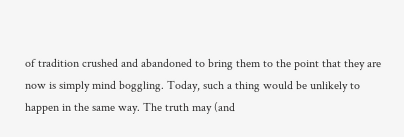of tradition crushed and abandoned to bring them to the point that they are now is simply mind boggling. Today, such a thing would be unlikely to happen in the same way. The truth may (and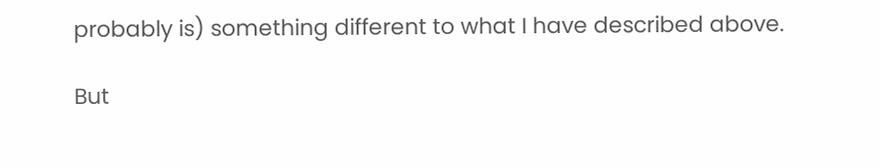probably is) something different to what I have described above.

But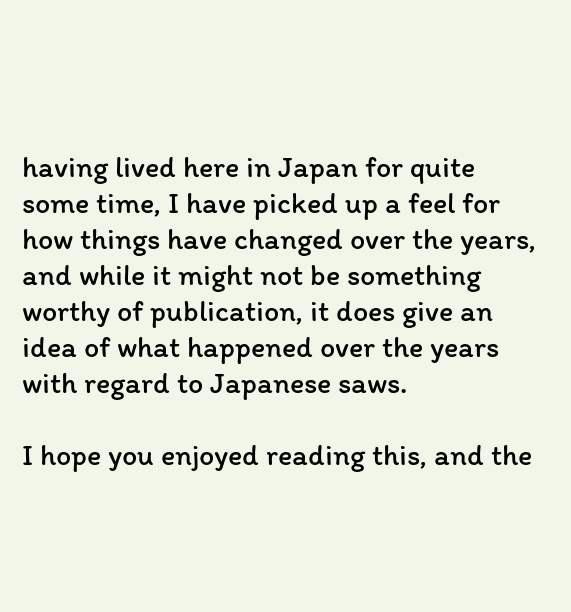having lived here in Japan for quite some time, I have picked up a feel for how things have changed over the years, and while it might not be something worthy of publication, it does give an idea of what happened over the years with regard to Japanese saws.

I hope you enjoyed reading this, and the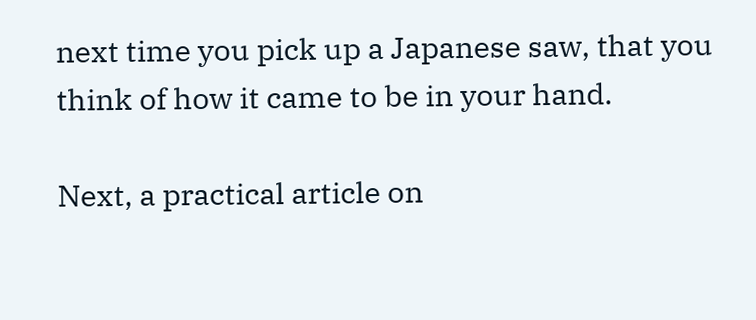next time you pick up a Japanese saw, that you think of how it came to be in your hand.

Next, a practical article on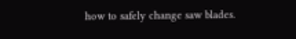how to safely change saw blades.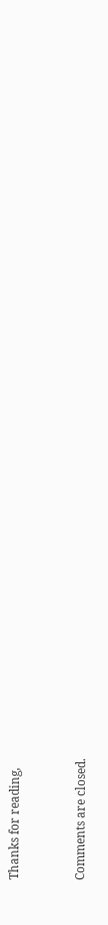Thanks for reading,


Comments are closed.